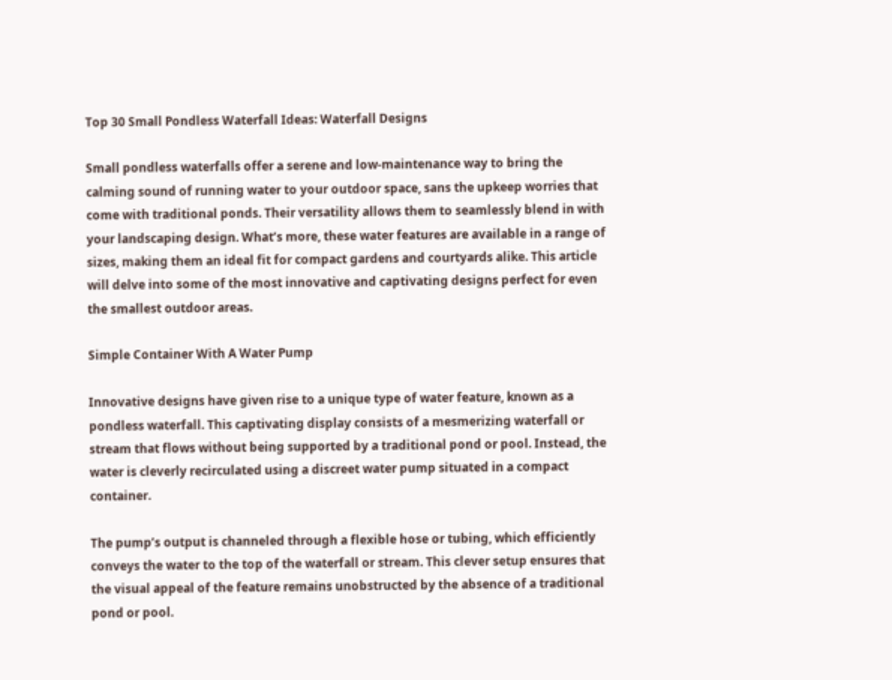Top 30 Small Pondless Waterfall Ideas: Waterfall Designs

Small pondless waterfalls offer a serene and low-maintenance way to bring the calming sound of running water to your outdoor space, sans the upkeep worries that come with traditional ponds. Their versatility allows them to seamlessly blend in with your landscaping design. What’s more, these water features are available in a range of sizes, making them an ideal fit for compact gardens and courtyards alike. This article will delve into some of the most innovative and captivating designs perfect for even the smallest outdoor areas.

Simple Container With A Water Pump

Innovative designs have given rise to a unique type of water feature, known as a pondless waterfall. This captivating display consists of a mesmerizing waterfall or stream that flows without being supported by a traditional pond or pool. Instead, the water is cleverly recirculated using a discreet water pump situated in a compact container.

The pump’s output is channeled through a flexible hose or tubing, which efficiently conveys the water to the top of the waterfall or stream. This clever setup ensures that the visual appeal of the feature remains unobstructed by the absence of a traditional pond or pool.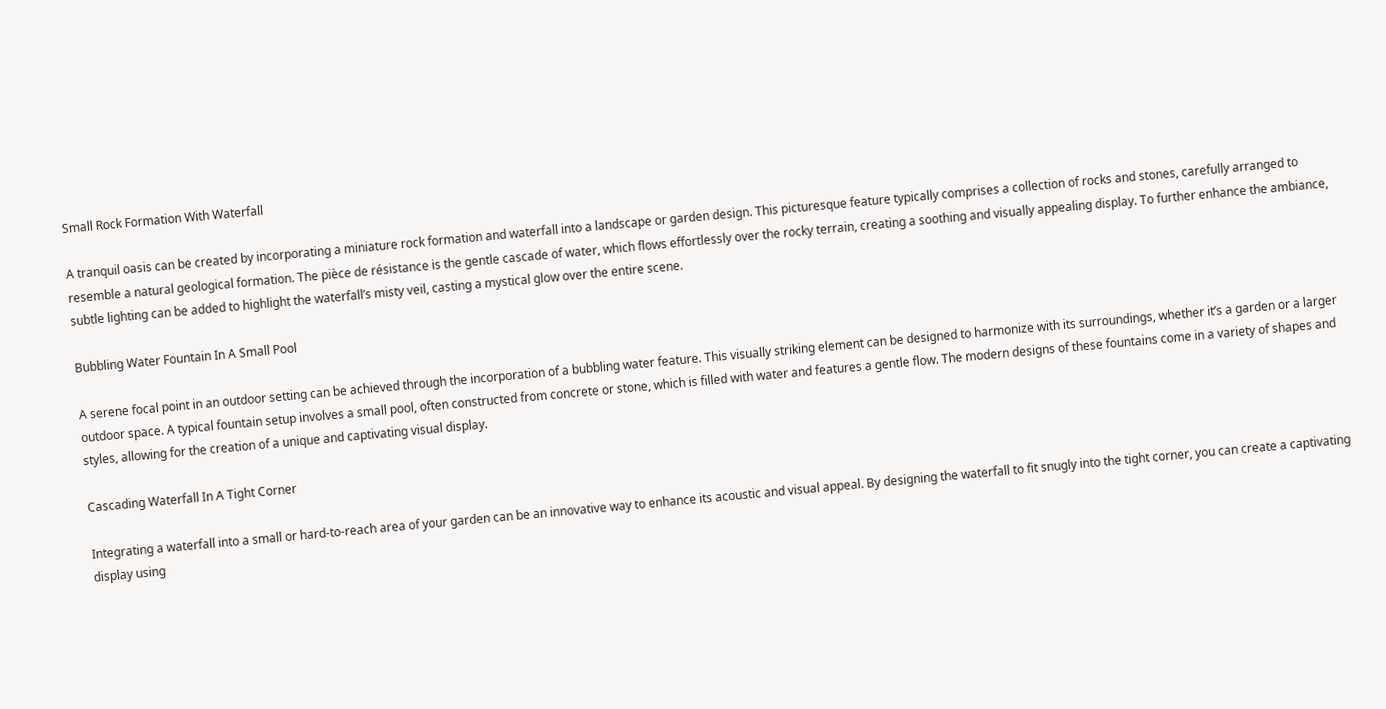Small Rock Formation With Waterfall

A tranquil oasis can be created by incorporating a miniature rock formation and waterfall into a landscape or garden design. This picturesque feature typically comprises a collection of rocks and stones, carefully arranged to resemble a natural geological formation. The pièce de résistance is the gentle cascade of water, which flows effortlessly over the rocky terrain, creating a soothing and visually appealing display. To further enhance the ambiance, subtle lighting can be added to highlight the waterfall’s misty veil, casting a mystical glow over the entire scene.

Bubbling Water Fountain In A Small Pool

A serene focal point in an outdoor setting can be achieved through the incorporation of a bubbling water feature. This visually striking element can be designed to harmonize with its surroundings, whether it’s a garden or a larger outdoor space. A typical fountain setup involves a small pool, often constructed from concrete or stone, which is filled with water and features a gentle flow. The modern designs of these fountains come in a variety of shapes and styles, allowing for the creation of a unique and captivating visual display.

Cascading Waterfall In A Tight Corner

Integrating a waterfall into a small or hard-to-reach area of your garden can be an innovative way to enhance its acoustic and visual appeal. By designing the waterfall to fit snugly into the tight corner, you can create a captivating display using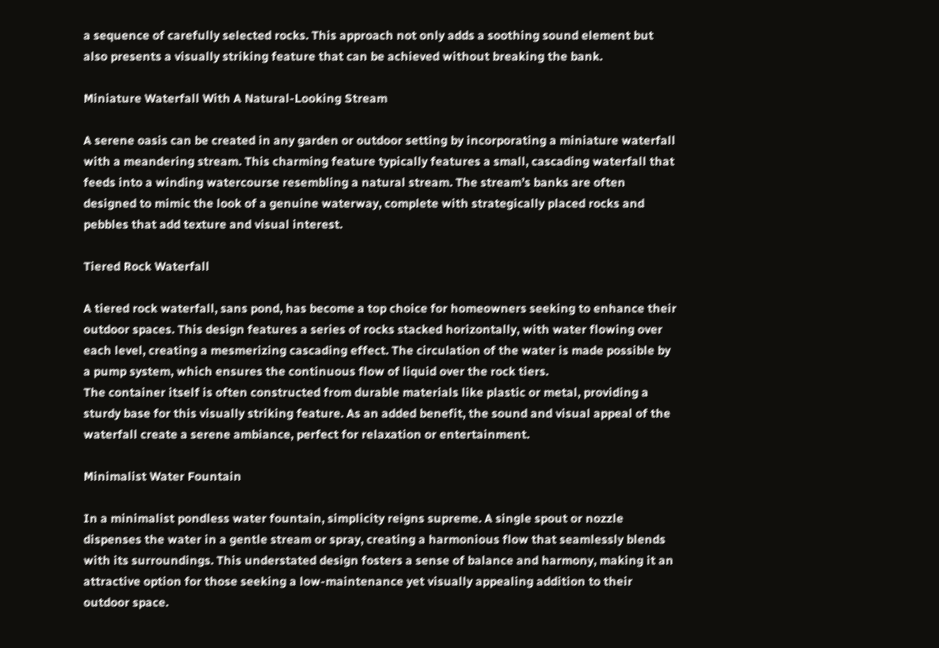a sequence of carefully selected rocks. This approach not only adds a soothing sound element but also presents a visually striking feature that can be achieved without breaking the bank.

Miniature Waterfall With A Natural-Looking Stream

A serene oasis can be created in any garden or outdoor setting by incorporating a miniature waterfall with a meandering stream. This charming feature typically features a small, cascading waterfall that feeds into a winding watercourse resembling a natural stream. The stream’s banks are often designed to mimic the look of a genuine waterway, complete with strategically placed rocks and pebbles that add texture and visual interest.

Tiered Rock Waterfall

A tiered rock waterfall, sans pond, has become a top choice for homeowners seeking to enhance their outdoor spaces. This design features a series of rocks stacked horizontally, with water flowing over each level, creating a mesmerizing cascading effect. The circulation of the water is made possible by a pump system, which ensures the continuous flow of liquid over the rock tiers.
The container itself is often constructed from durable materials like plastic or metal, providing a sturdy base for this visually striking feature. As an added benefit, the sound and visual appeal of the waterfall create a serene ambiance, perfect for relaxation or entertainment.

Minimalist Water Fountain

In a minimalist pondless water fountain, simplicity reigns supreme. A single spout or nozzle dispenses the water in a gentle stream or spray, creating a harmonious flow that seamlessly blends with its surroundings. This understated design fosters a sense of balance and harmony, making it an attractive option for those seeking a low-maintenance yet visually appealing addition to their outdoor space.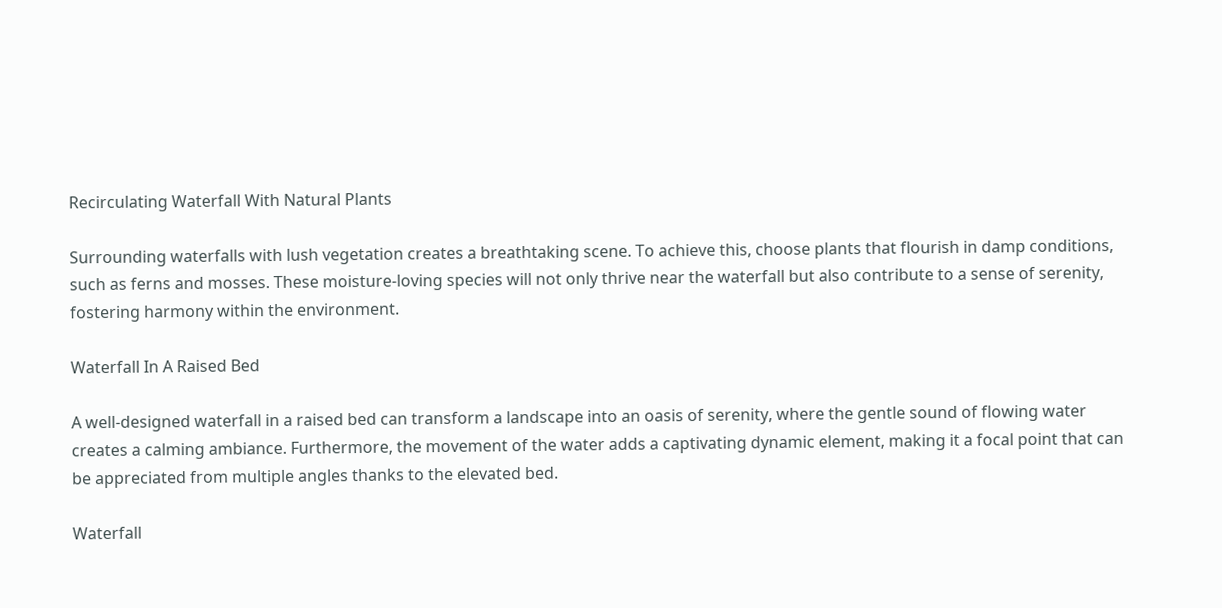Recirculating Waterfall With Natural Plants

Surrounding waterfalls with lush vegetation creates a breathtaking scene. To achieve this, choose plants that flourish in damp conditions, such as ferns and mosses. These moisture-loving species will not only thrive near the waterfall but also contribute to a sense of serenity, fostering harmony within the environment.

Waterfall In A Raised Bed

A well-designed waterfall in a raised bed can transform a landscape into an oasis of serenity, where the gentle sound of flowing water creates a calming ambiance. Furthermore, the movement of the water adds a captivating dynamic element, making it a focal point that can be appreciated from multiple angles thanks to the elevated bed.

Waterfall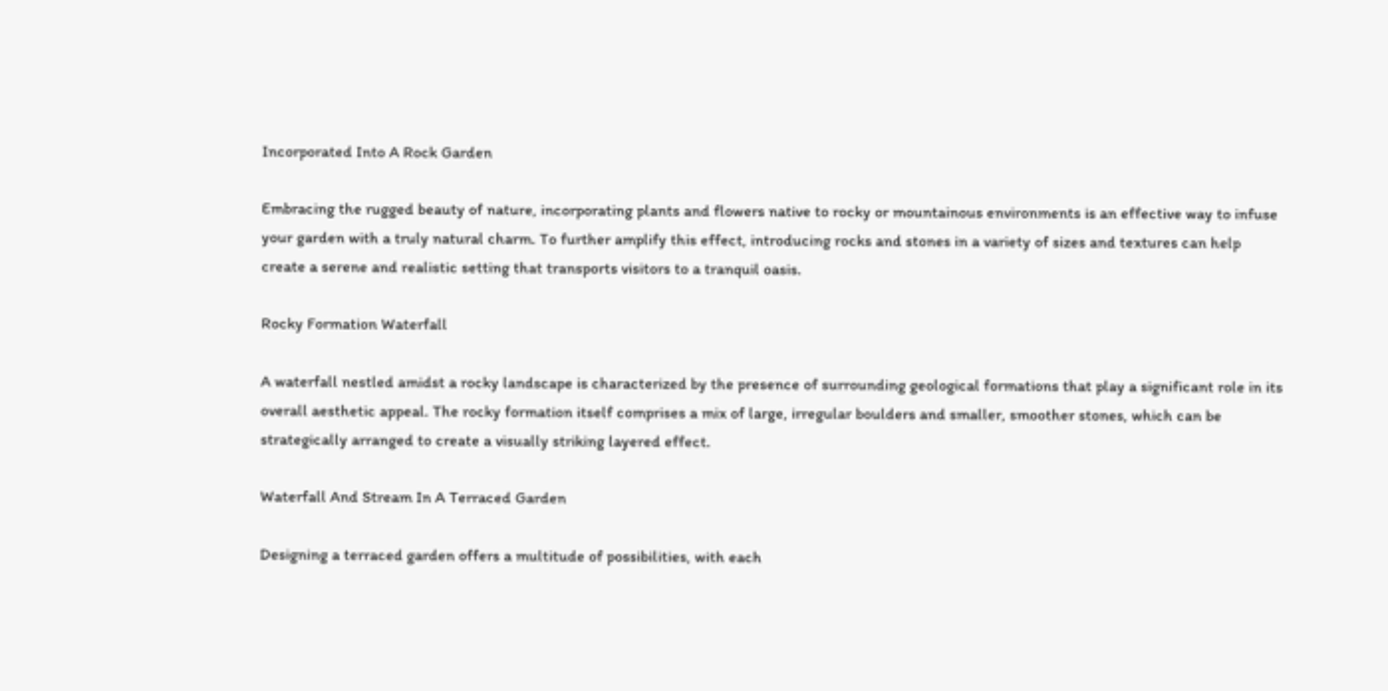Incorporated Into A Rock Garden

Embracing the rugged beauty of nature, incorporating plants and flowers native to rocky or mountainous environments is an effective way to infuse your garden with a truly natural charm. To further amplify this effect, introducing rocks and stones in a variety of sizes and textures can help create a serene and realistic setting that transports visitors to a tranquil oasis.

Rocky Formation Waterfall

A waterfall nestled amidst a rocky landscape is characterized by the presence of surrounding geological formations that play a significant role in its overall aesthetic appeal. The rocky formation itself comprises a mix of large, irregular boulders and smaller, smoother stones, which can be strategically arranged to create a visually striking layered effect.

Waterfall And Stream In A Terraced Garden

Designing a terraced garden offers a multitude of possibilities, with each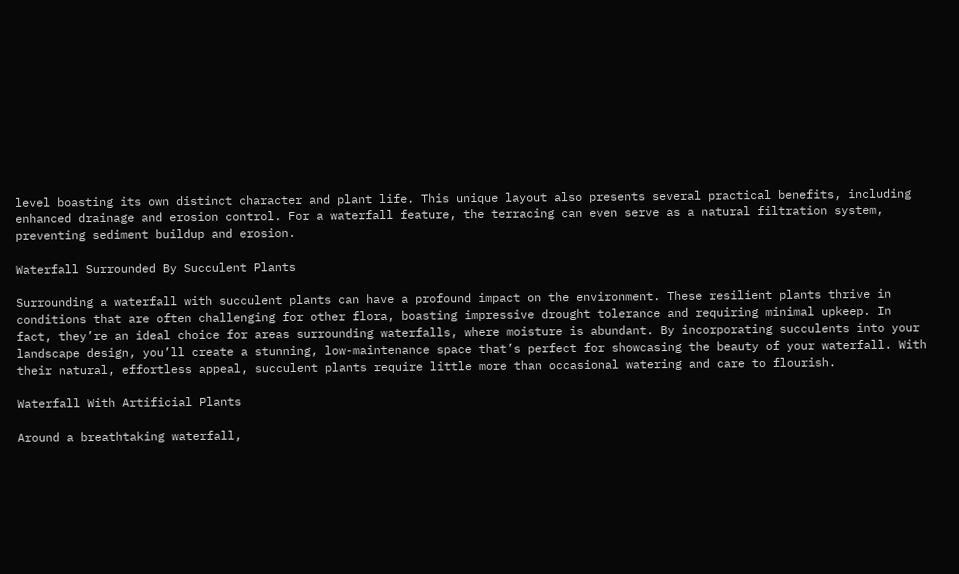level boasting its own distinct character and plant life. This unique layout also presents several practical benefits, including enhanced drainage and erosion control. For a waterfall feature, the terracing can even serve as a natural filtration system, preventing sediment buildup and erosion.

Waterfall Surrounded By Succulent Plants

Surrounding a waterfall with succulent plants can have a profound impact on the environment. These resilient plants thrive in conditions that are often challenging for other flora, boasting impressive drought tolerance and requiring minimal upkeep. In fact, they’re an ideal choice for areas surrounding waterfalls, where moisture is abundant. By incorporating succulents into your landscape design, you’ll create a stunning, low-maintenance space that’s perfect for showcasing the beauty of your waterfall. With their natural, effortless appeal, succulent plants require little more than occasional watering and care to flourish.

Waterfall With Artificial Plants

Around a breathtaking waterfall,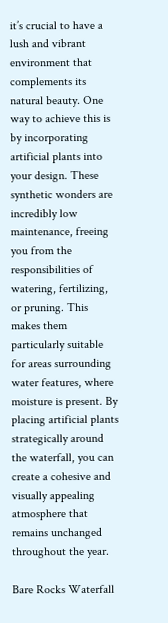it’s crucial to have a lush and vibrant environment that complements its natural beauty. One way to achieve this is by incorporating artificial plants into your design. These synthetic wonders are incredibly low maintenance, freeing you from the responsibilities of watering, fertilizing, or pruning. This makes them particularly suitable for areas surrounding water features, where moisture is present. By placing artificial plants strategically around the waterfall, you can create a cohesive and visually appealing atmosphere that remains unchanged throughout the year.

Bare Rocks Waterfall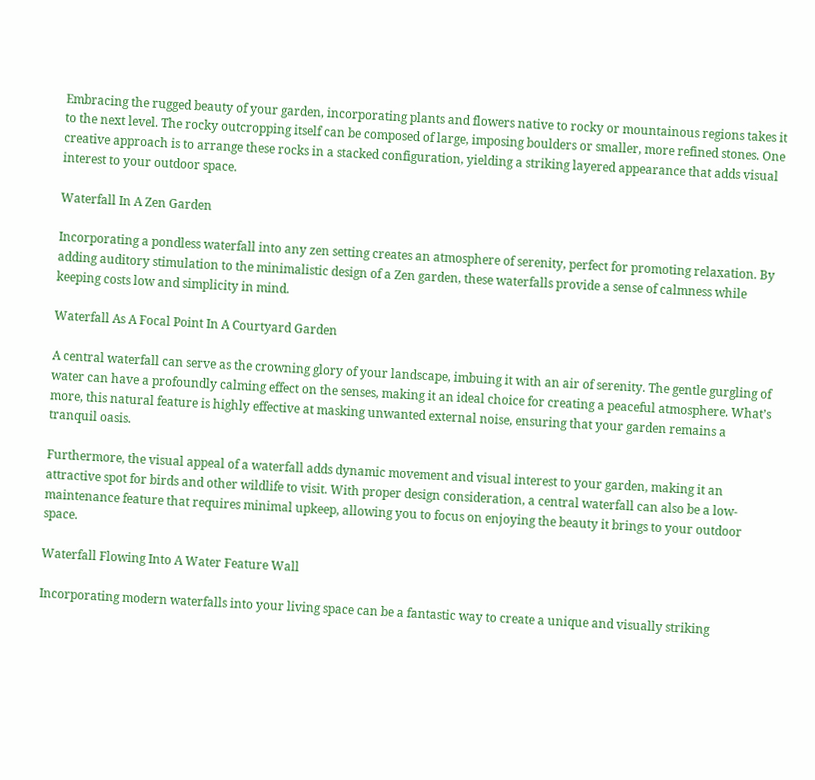Embracing the rugged beauty of your garden, incorporating plants and flowers native to rocky or mountainous regions takes it to the next level. The rocky outcropping itself can be composed of large, imposing boulders or smaller, more refined stones. One creative approach is to arrange these rocks in a stacked configuration, yielding a striking layered appearance that adds visual interest to your outdoor space.

Waterfall In A Zen Garden

Incorporating a pondless waterfall into any zen setting creates an atmosphere of serenity, perfect for promoting relaxation. By adding auditory stimulation to the minimalistic design of a Zen garden, these waterfalls provide a sense of calmness while keeping costs low and simplicity in mind.

Waterfall As A Focal Point In A Courtyard Garden

A central waterfall can serve as the crowning glory of your landscape, imbuing it with an air of serenity. The gentle gurgling of water can have a profoundly calming effect on the senses, making it an ideal choice for creating a peaceful atmosphere. What’s more, this natural feature is highly effective at masking unwanted external noise, ensuring that your garden remains a tranquil oasis.

Furthermore, the visual appeal of a waterfall adds dynamic movement and visual interest to your garden, making it an attractive spot for birds and other wildlife to visit. With proper design consideration, a central waterfall can also be a low-maintenance feature that requires minimal upkeep, allowing you to focus on enjoying the beauty it brings to your outdoor space.

Waterfall Flowing Into A Water Feature Wall

Incorporating modern waterfalls into your living space can be a fantastic way to create a unique and visually striking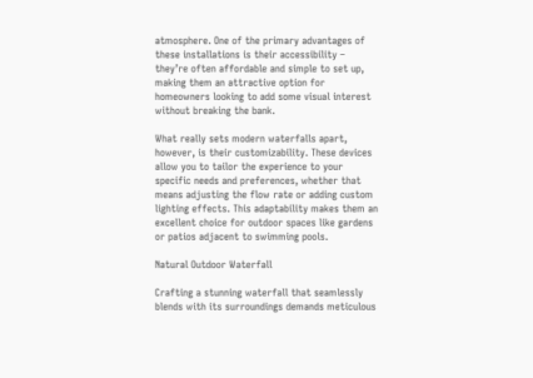atmosphere. One of the primary advantages of these installations is their accessibility – they’re often affordable and simple to set up, making them an attractive option for homeowners looking to add some visual interest without breaking the bank.

What really sets modern waterfalls apart, however, is their customizability. These devices allow you to tailor the experience to your specific needs and preferences, whether that means adjusting the flow rate or adding custom lighting effects. This adaptability makes them an excellent choice for outdoor spaces like gardens or patios adjacent to swimming pools.

Natural Outdoor Waterfall

Crafting a stunning waterfall that seamlessly blends with its surroundings demands meticulous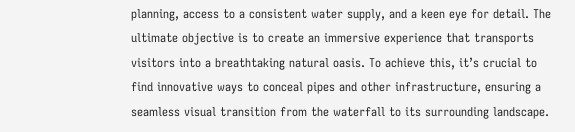planning, access to a consistent water supply, and a keen eye for detail. The ultimate objective is to create an immersive experience that transports visitors into a breathtaking natural oasis. To achieve this, it’s crucial to find innovative ways to conceal pipes and other infrastructure, ensuring a seamless visual transition from the waterfall to its surrounding landscape.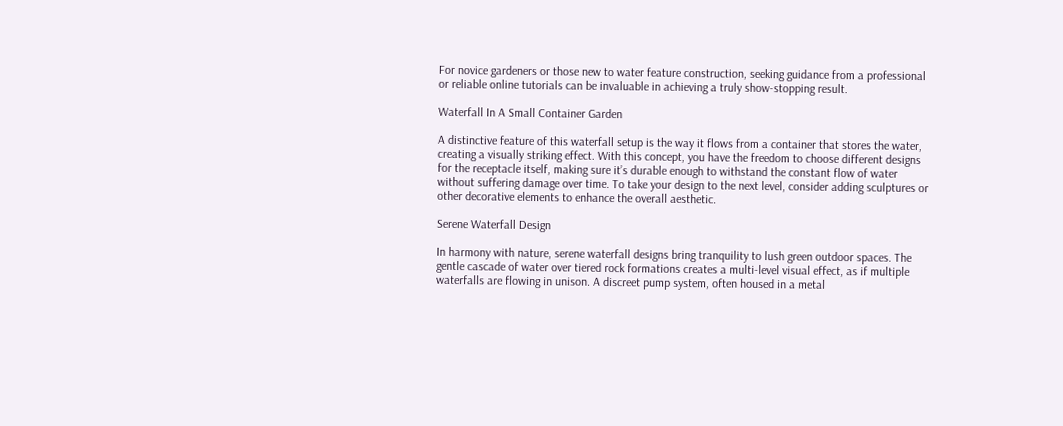For novice gardeners or those new to water feature construction, seeking guidance from a professional or reliable online tutorials can be invaluable in achieving a truly show-stopping result.

Waterfall In A Small Container Garden

A distinctive feature of this waterfall setup is the way it flows from a container that stores the water, creating a visually striking effect. With this concept, you have the freedom to choose different designs for the receptacle itself, making sure it’s durable enough to withstand the constant flow of water without suffering damage over time. To take your design to the next level, consider adding sculptures or other decorative elements to enhance the overall aesthetic.

Serene Waterfall Design

In harmony with nature, serene waterfall designs bring tranquility to lush green outdoor spaces. The gentle cascade of water over tiered rock formations creates a multi-level visual effect, as if multiple waterfalls are flowing in unison. A discreet pump system, often housed in a metal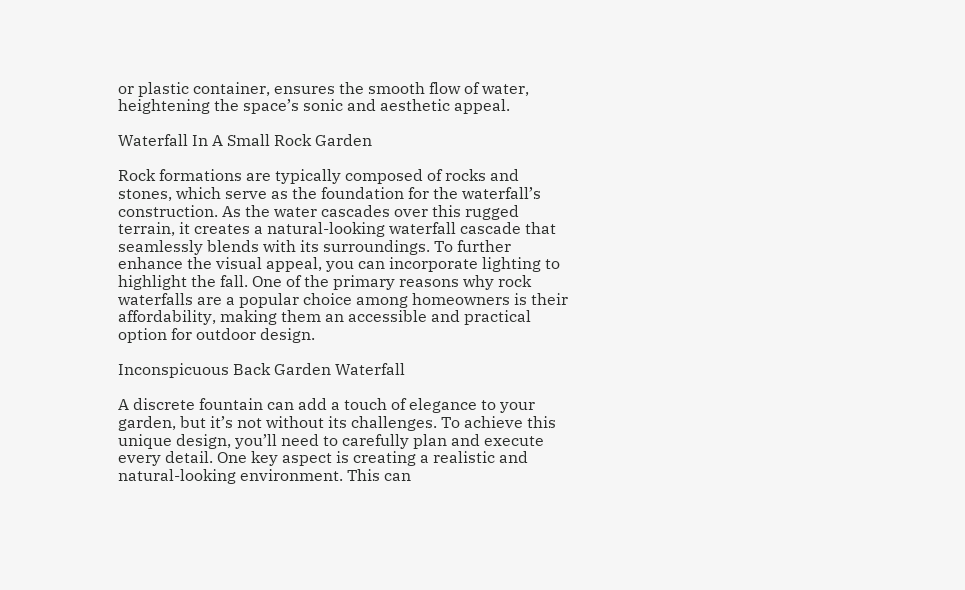or plastic container, ensures the smooth flow of water, heightening the space’s sonic and aesthetic appeal.

Waterfall In A Small Rock Garden

Rock formations are typically composed of rocks and stones, which serve as the foundation for the waterfall’s construction. As the water cascades over this rugged terrain, it creates a natural-looking waterfall cascade that seamlessly blends with its surroundings. To further enhance the visual appeal, you can incorporate lighting to highlight the fall. One of the primary reasons why rock waterfalls are a popular choice among homeowners is their affordability, making them an accessible and practical option for outdoor design.

Inconspicuous Back Garden Waterfall

A discrete fountain can add a touch of elegance to your garden, but it’s not without its challenges. To achieve this unique design, you’ll need to carefully plan and execute every detail. One key aspect is creating a realistic and natural-looking environment. This can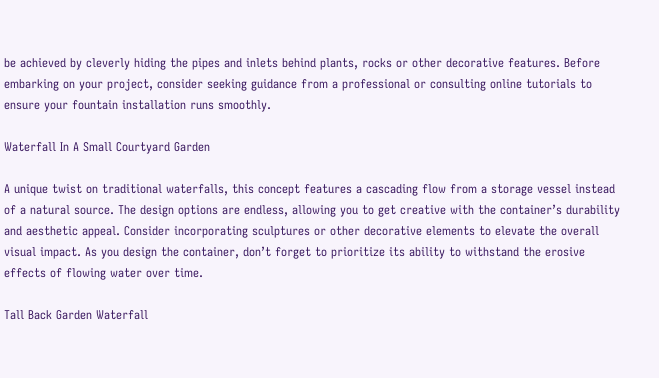be achieved by cleverly hiding the pipes and inlets behind plants, rocks or other decorative features. Before embarking on your project, consider seeking guidance from a professional or consulting online tutorials to ensure your fountain installation runs smoothly.

Waterfall In A Small Courtyard Garden

A unique twist on traditional waterfalls, this concept features a cascading flow from a storage vessel instead of a natural source. The design options are endless, allowing you to get creative with the container’s durability and aesthetic appeal. Consider incorporating sculptures or other decorative elements to elevate the overall visual impact. As you design the container, don’t forget to prioritize its ability to withstand the erosive effects of flowing water over time.

Tall Back Garden Waterfall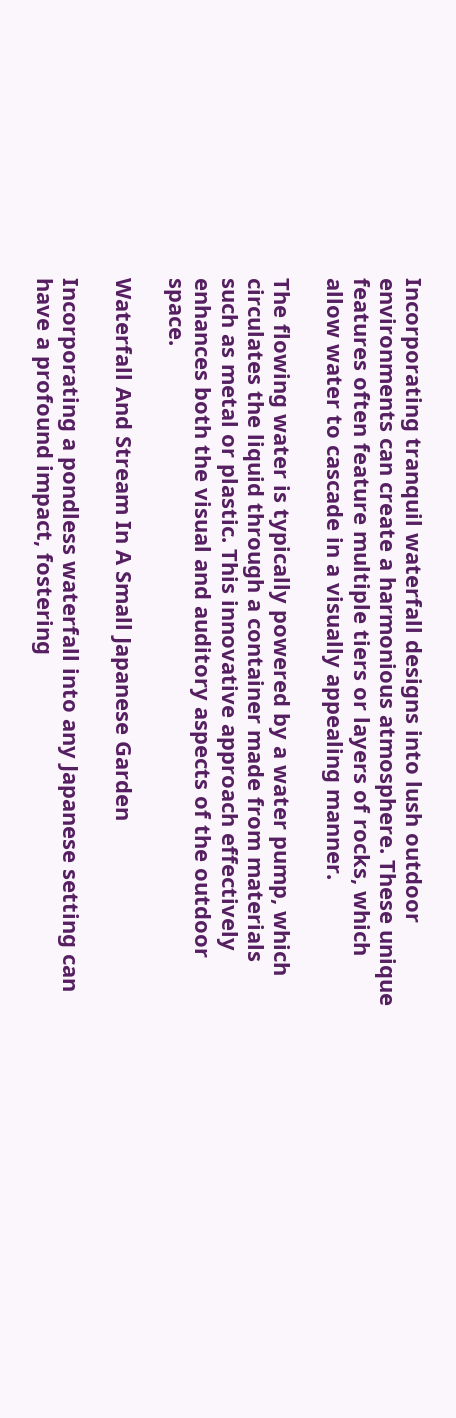Incorporating tranquil waterfall designs into lush outdoor environments can create a harmonious atmosphere. These unique features often feature multiple tiers or layers of rocks, which allow water to cascade in a visually appealing manner.

The flowing water is typically powered by a water pump, which circulates the liquid through a container made from materials such as metal or plastic. This innovative approach effectively enhances both the visual and auditory aspects of the outdoor space.

Waterfall And Stream In A Small Japanese Garden

Incorporating a pondless waterfall into any Japanese setting can have a profound impact, fostering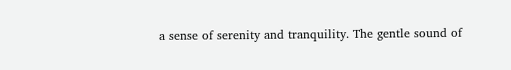a sense of serenity and tranquility. The gentle sound of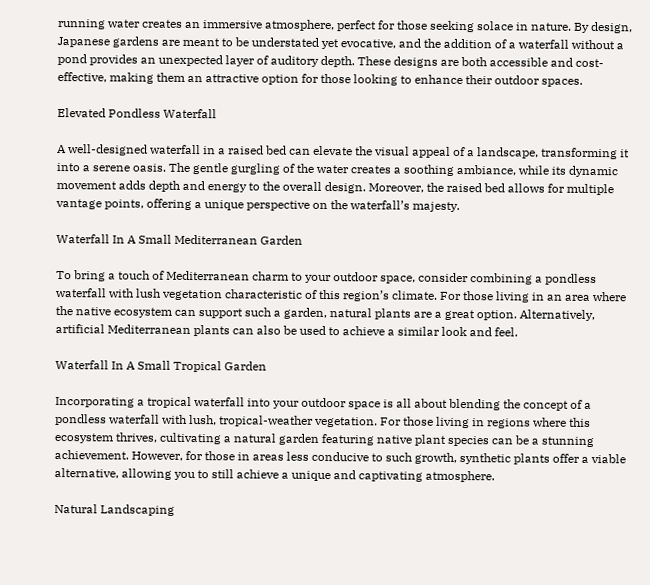running water creates an immersive atmosphere, perfect for those seeking solace in nature. By design, Japanese gardens are meant to be understated yet evocative, and the addition of a waterfall without a pond provides an unexpected layer of auditory depth. These designs are both accessible and cost-effective, making them an attractive option for those looking to enhance their outdoor spaces.

Elevated Pondless Waterfall

A well-designed waterfall in a raised bed can elevate the visual appeal of a landscape, transforming it into a serene oasis. The gentle gurgling of the water creates a soothing ambiance, while its dynamic movement adds depth and energy to the overall design. Moreover, the raised bed allows for multiple vantage points, offering a unique perspective on the waterfall’s majesty.

Waterfall In A Small Mediterranean Garden

To bring a touch of Mediterranean charm to your outdoor space, consider combining a pondless waterfall with lush vegetation characteristic of this region’s climate. For those living in an area where the native ecosystem can support such a garden, natural plants are a great option. Alternatively, artificial Mediterranean plants can also be used to achieve a similar look and feel.

Waterfall In A Small Tropical Garden

Incorporating a tropical waterfall into your outdoor space is all about blending the concept of a pondless waterfall with lush, tropical-weather vegetation. For those living in regions where this ecosystem thrives, cultivating a natural garden featuring native plant species can be a stunning achievement. However, for those in areas less conducive to such growth, synthetic plants offer a viable alternative, allowing you to still achieve a unique and captivating atmosphere.

Natural Landscaping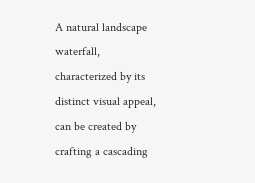A natural landscape waterfall, characterized by its distinct visual appeal, can be created by crafting a cascading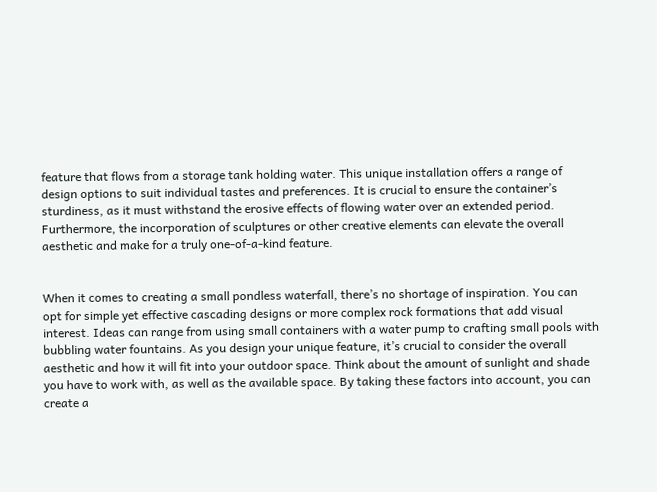feature that flows from a storage tank holding water. This unique installation offers a range of design options to suit individual tastes and preferences. It is crucial to ensure the container’s sturdiness, as it must withstand the erosive effects of flowing water over an extended period. Furthermore, the incorporation of sculptures or other creative elements can elevate the overall aesthetic and make for a truly one-of-a-kind feature.


When it comes to creating a small pondless waterfall, there’s no shortage of inspiration. You can opt for simple yet effective cascading designs or more complex rock formations that add visual interest. Ideas can range from using small containers with a water pump to crafting small pools with bubbling water fountains. As you design your unique feature, it’s crucial to consider the overall aesthetic and how it will fit into your outdoor space. Think about the amount of sunlight and shade you have to work with, as well as the available space. By taking these factors into account, you can create a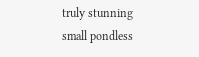truly stunning small pondless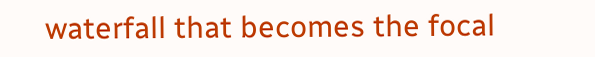waterfall that becomes the focal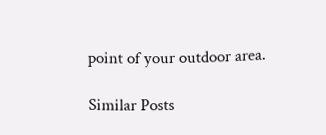point of your outdoor area.

Similar Posts